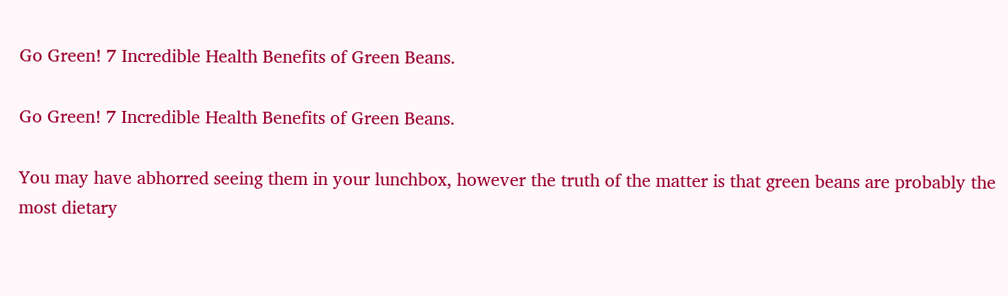Go Green! 7 Incredible Health Benefits of Green Beans.

Go Green! 7 Incredible Health Benefits of Green Beans.

You may have abhorred seeing them in your lunchbox, however the truth of the matter is that green beans are probably the most dietary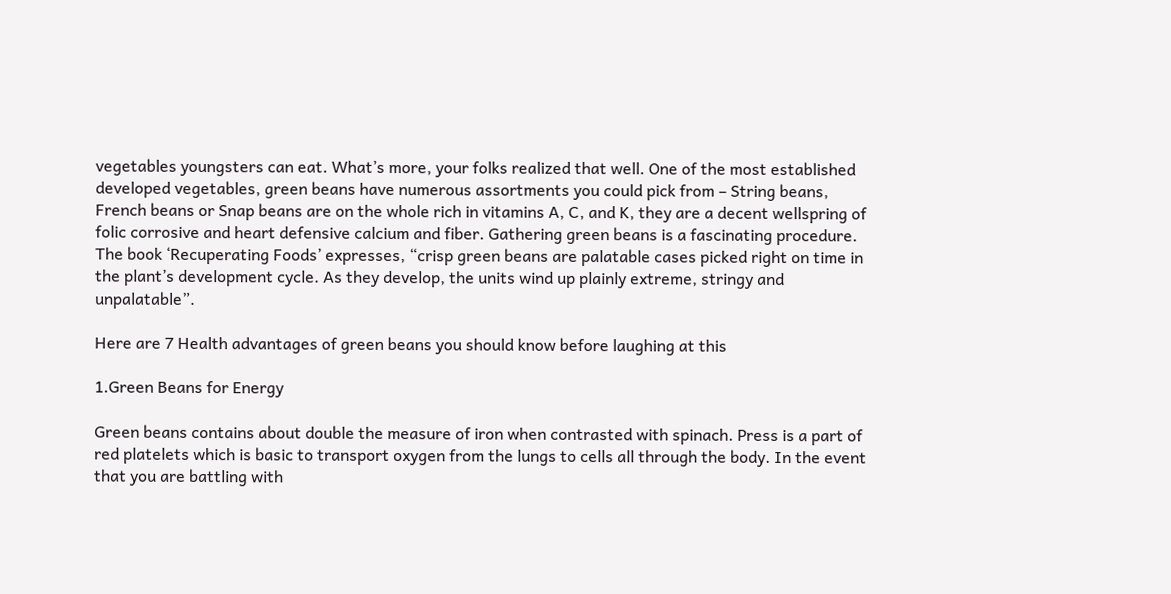vegetables youngsters can eat. What’s more, your folks realized that well. One of the most established developed vegetables, green beans have numerous assortments you could pick from – String beans, French beans or Snap beans are on the whole rich in vitamins A, C, and K, they are a decent wellspring of folic corrosive and heart defensive calcium and fiber. Gathering green beans is a fascinating procedure. The book ‘Recuperating Foods’ expresses, “crisp green beans are palatable cases picked right on time in the plant’s development cycle. As they develop, the units wind up plainly extreme, stringy and unpalatable”.

Here are 7 Health advantages of green beans you should know before laughing at this

1.Green Beans for Energy

Green beans contains about double the measure of iron when contrasted with spinach. Press is a part of red platelets which is basic to transport oxygen from the lungs to cells all through the body. In the event that you are battling with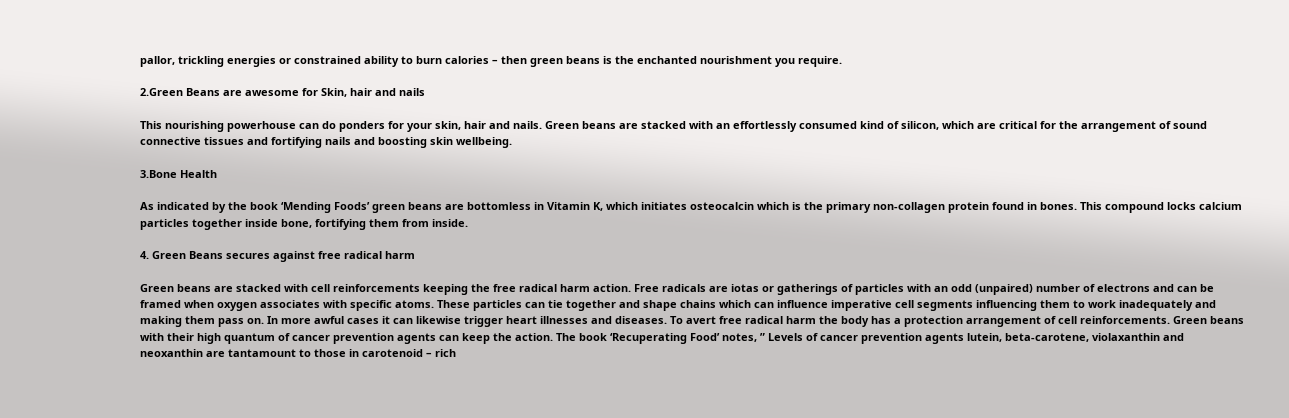pallor, trickling energies or constrained ability to burn calories – then green beans is the enchanted nourishment you require.

2.Green Beans are awesome for Skin, hair and nails

This nourishing powerhouse can do ponders for your skin, hair and nails. Green beans are stacked with an effortlessly consumed kind of silicon, which are critical for the arrangement of sound connective tissues and fortifying nails and boosting skin wellbeing.

3.Bone Health

As indicated by the book ‘Mending Foods’ green beans are bottomless in Vitamin K, which initiates osteocalcin which is the primary non-collagen protein found in bones. This compound locks calcium particles together inside bone, fortifying them from inside.

4. Green Beans secures against free radical harm

Green beans are stacked with cell reinforcements keeping the free radical harm action. Free radicals are iotas or gatherings of particles with an odd (unpaired) number of electrons and can be framed when oxygen associates with specific atoms. These particles can tie together and shape chains which can influence imperative cell segments influencing them to work inadequately and making them pass on. In more awful cases it can likewise trigger heart illnesses and diseases. To avert free radical harm the body has a protection arrangement of cell reinforcements. Green beans with their high quantum of cancer prevention agents can keep the action. The book ‘Recuperating Food’ notes, ” Levels of cancer prevention agents lutein, beta-carotene, violaxanthin and neoxanthin are tantamount to those in carotenoid – rich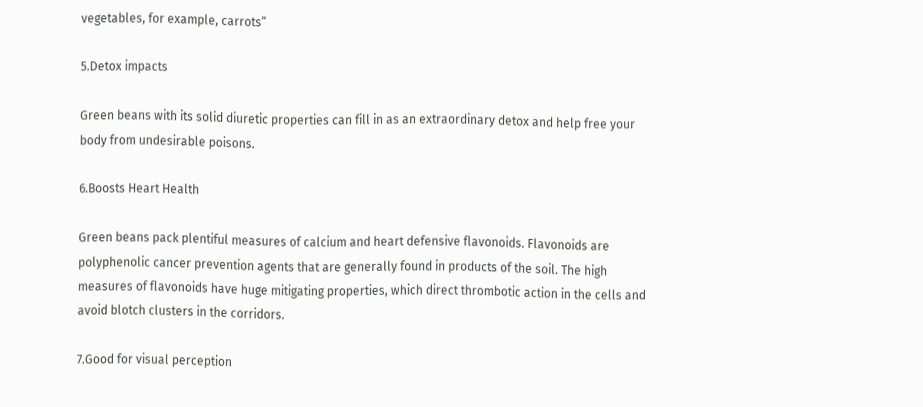vegetables, for example, carrots”

5.Detox impacts

Green beans with its solid diuretic properties can fill in as an extraordinary detox and help free your body from undesirable poisons.

6.Boosts Heart Health

Green beans pack plentiful measures of calcium and heart defensive flavonoids. Flavonoids are polyphenolic cancer prevention agents that are generally found in products of the soil. The high measures of flavonoids have huge mitigating properties, which direct thrombotic action in the cells and avoid blotch clusters in the corridors.

7.Good for visual perception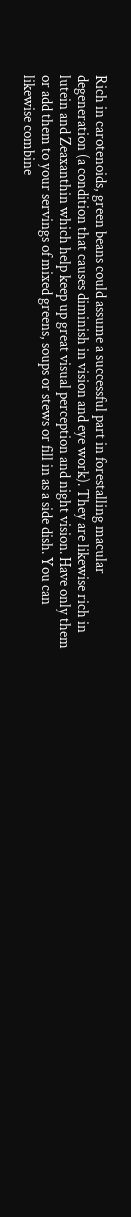Rich in carotenoids, green beans could assume a successful part in forestalling macular degeneration (a condition that causes diminish in vision and eye work). They are likewise rich in lutein and Zeaxanthin which help keep up great visual perception and night vision. Have only them or add them to your servings of mixed greens, soups or stews or fill in as a side dish. You can likewise combine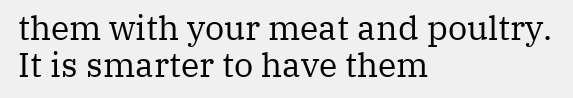them with your meat and poultry. It is smarter to have them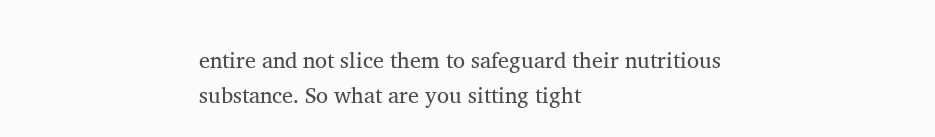entire and not slice them to safeguard their nutritious substance. So what are you sitting tight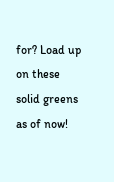for? Load up on these solid greens as of now!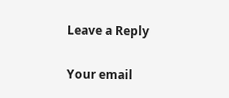Leave a Reply

Your email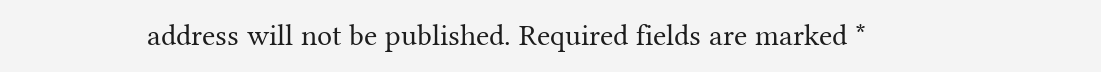address will not be published. Required fields are marked *